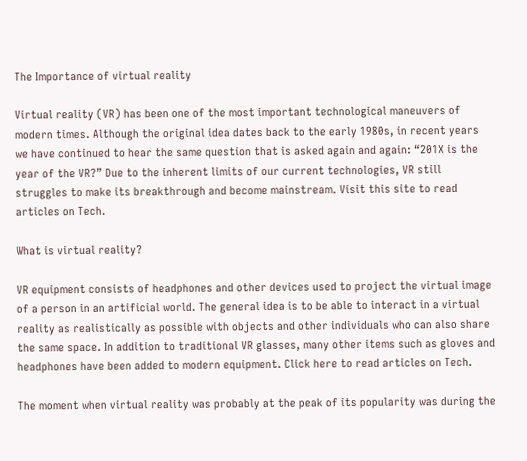The Importance of virtual reality

Virtual reality (VR) has been one of the most important technological maneuvers of modern times. Although the original idea dates back to the early 1980s, in recent years we have continued to hear the same question that is asked again and again: “201X is the year of the VR?” Due to the inherent limits of our current technologies, VR still struggles to make its breakthrough and become mainstream. Visit this site to read articles on Tech.

What is virtual reality?

VR equipment consists of headphones and other devices used to project the virtual image of a person in an artificial world. The general idea is to be able to interact in a virtual reality as realistically as possible with objects and other individuals who can also share the same space. In addition to traditional VR glasses, many other items such as gloves and headphones have been added to modern equipment. Click here to read articles on Tech.

The moment when virtual reality was probably at the peak of its popularity was during the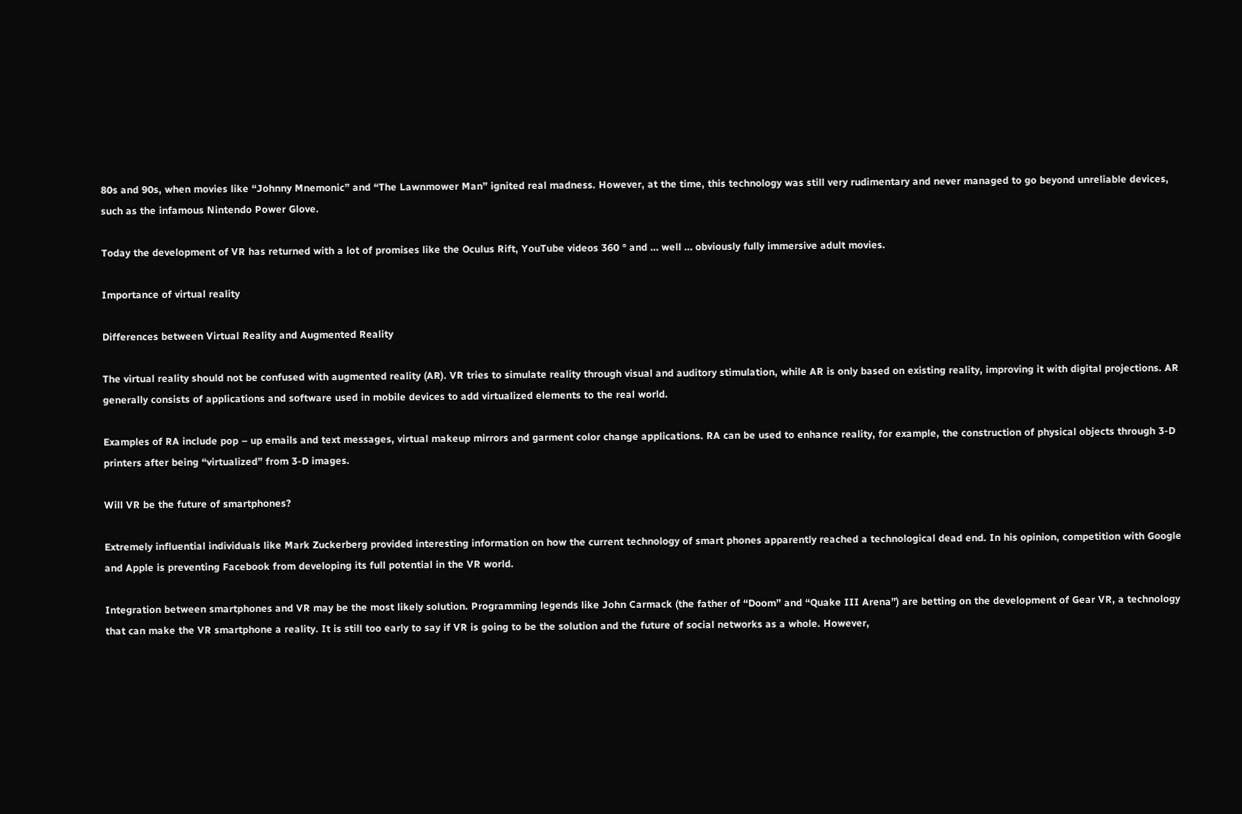80s and 90s, when movies like “Johnny Mnemonic” and “The Lawnmower Man” ignited real madness. However, at the time, this technology was still very rudimentary and never managed to go beyond unreliable devices, such as the infamous Nintendo Power Glove.

Today the development of VR has returned with a lot of promises like the Oculus Rift, YouTube videos 360 ° and … well … obviously fully immersive adult movies.

Importance of virtual reality

Differences between Virtual Reality and Augmented Reality

The virtual reality should not be confused with augmented reality (AR). VR tries to simulate reality through visual and auditory stimulation, while AR is only based on existing reality, improving it with digital projections. AR generally consists of applications and software used in mobile devices to add virtualized elements to the real world.

Examples of RA include pop – up emails and text messages, virtual makeup mirrors and garment color change applications. RA can be used to enhance reality, for example, the construction of physical objects through 3-D printers after being “virtualized” from 3-D images.

Will VR be the future of smartphones?

Extremely influential individuals like Mark Zuckerberg provided interesting information on how the current technology of smart phones apparently reached a technological dead end. In his opinion, competition with Google and Apple is preventing Facebook from developing its full potential in the VR world.

Integration between smartphones and VR may be the most likely solution. Programming legends like John Carmack (the father of “Doom” and “Quake III Arena”) are betting on the development of Gear VR, a technology that can make the VR smartphone a reality. It is still too early to say if VR is going to be the solution and the future of social networks as a whole. However,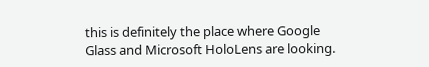this is definitely the place where Google Glass and Microsoft HoloLens are looking.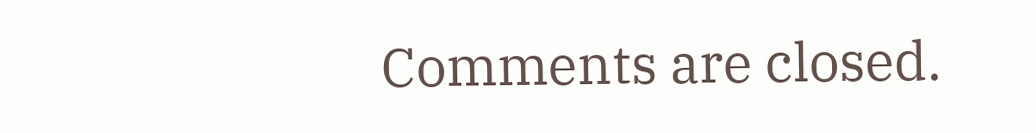Comments are closed.